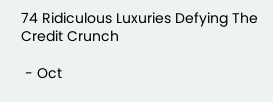74 Ridiculous Luxuries Defying The Credit Crunch

 - Oct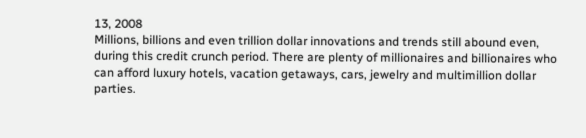13, 2008
Millions, billions and even trillion dollar innovations and trends still abound even, during this credit crunch period. There are plenty of millionaires and billionaires who can afford luxury hotels, vacation getaways, cars, jewelry and multimillion dollar parties.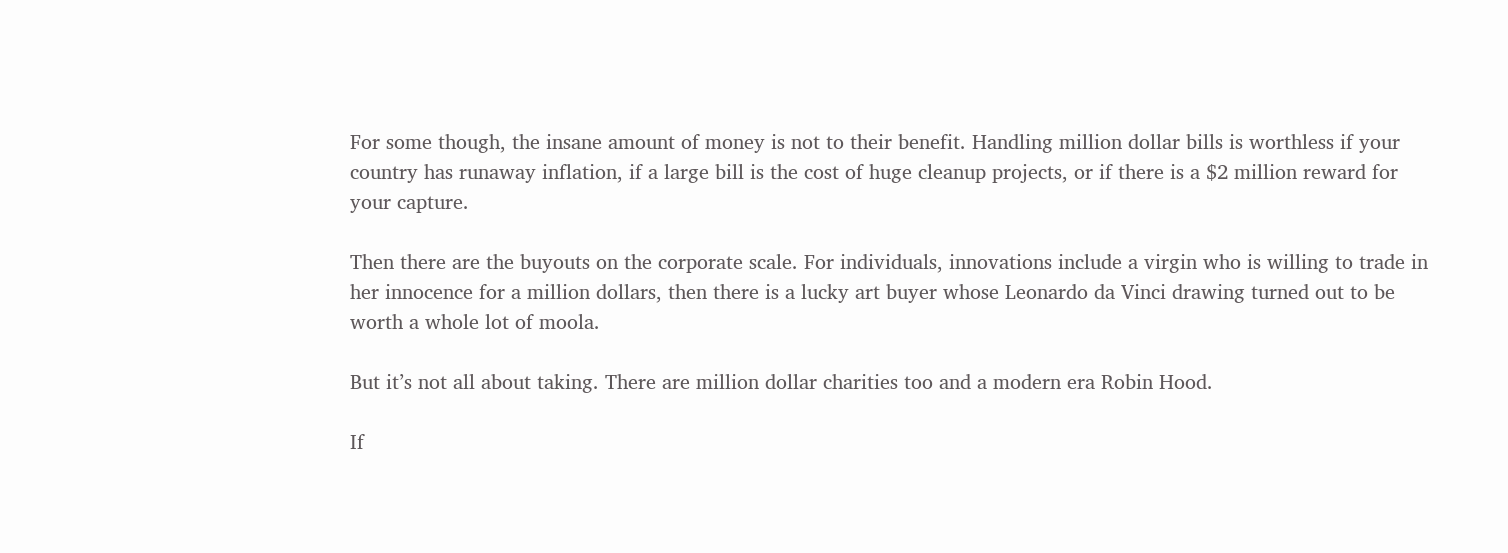For some though, the insane amount of money is not to their benefit. Handling million dollar bills is worthless if your country has runaway inflation, if a large bill is the cost of huge cleanup projects, or if there is a $2 million reward for your capture.

Then there are the buyouts on the corporate scale. For individuals, innovations include a virgin who is willing to trade in her innocence for a million dollars, then there is a lucky art buyer whose Leonardo da Vinci drawing turned out to be worth a whole lot of moola.

But it’s not all about taking. There are million dollar charities too and a modern era Robin Hood.

If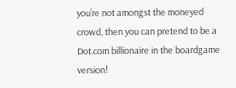you’re not amongst the moneyed crowd, then you can pretend to be a Dot.com billionaire in the boardgame version!